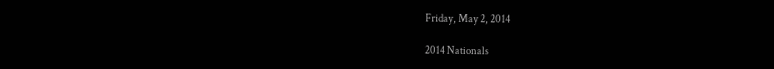Friday, May 2, 2014

2014 Nationals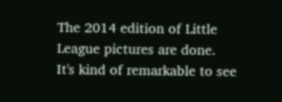The 2014 edition of Little League pictures are done.  It's kind of remarkable to see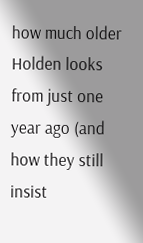how much older Holden looks from just one year ago (and how they still insist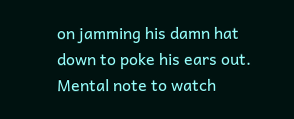on jamming his damn hat down to poke his ears out.  Mental note to watch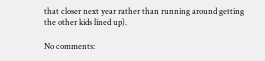that closer next year rather than running around getting the other kids lined up).

No comments: